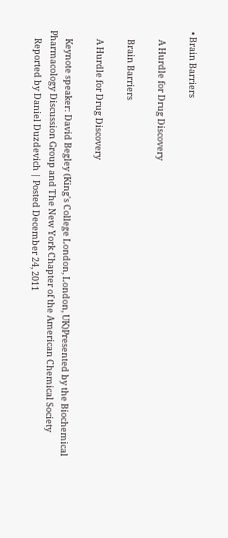• Brain Barriers

    A Hurdle for Drug Discovery

    Brain Barriers

    A Hurdle for Drug Discovery

    Keynote speaker: David Begley (King's College London, London, UK)Presented by the Biochemical Pharmacology Discussion Group and The New York Chapter of the American Chemical Society
    Reported by Daniel Duzdevich | Posted December 24, 2011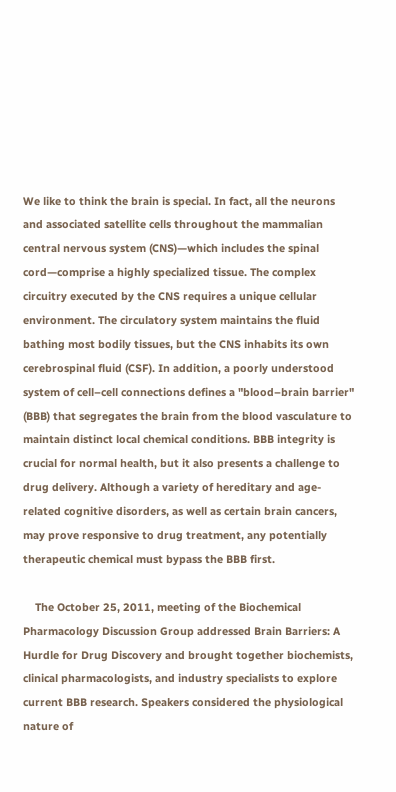We like to think the brain is special. In fact, all the neurons and associated satellite cells throughout the mammalian central nervous system (CNS)—which includes the spinal cord—comprise a highly specialized tissue. The complex circuitry executed by the CNS requires a unique cellular environment. The circulatory system maintains the fluid bathing most bodily tissues, but the CNS inhabits its own cerebrospinal fluid (CSF). In addition, a poorly understood system of cell–cell connections defines a "blood–brain barrier" (BBB) that segregates the brain from the blood vasculature to maintain distinct local chemical conditions. BBB integrity is crucial for normal health, but it also presents a challenge to drug delivery. Although a variety of hereditary and age-related cognitive disorders, as well as certain brain cancers, may prove responsive to drug treatment, any potentially therapeutic chemical must bypass the BBB first.

    The October 25, 2011, meeting of the Biochemical Pharmacology Discussion Group addressed Brain Barriers: A Hurdle for Drug Discovery and brought together biochemists, clinical pharmacologists, and industry specialists to explore current BBB research. Speakers considered the physiological nature of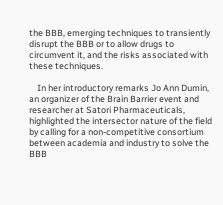the BBB, emerging techniques to transiently disrupt the BBB or to allow drugs to circumvent it, and the risks associated with these techniques.

    In her introductory remarks Jo Ann Dumin, an organizer of the Brain Barrier event and researcher at Satori Pharmaceuticals, highlighted the intersector nature of the field by calling for a non-competitive consortium between academia and industry to solve the BBB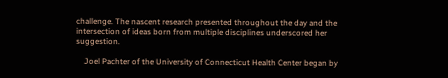challenge. The nascent research presented throughout the day and the intersection of ideas born from multiple disciplines underscored her suggestion.

    Joel Pachter of the University of Connecticut Health Center began by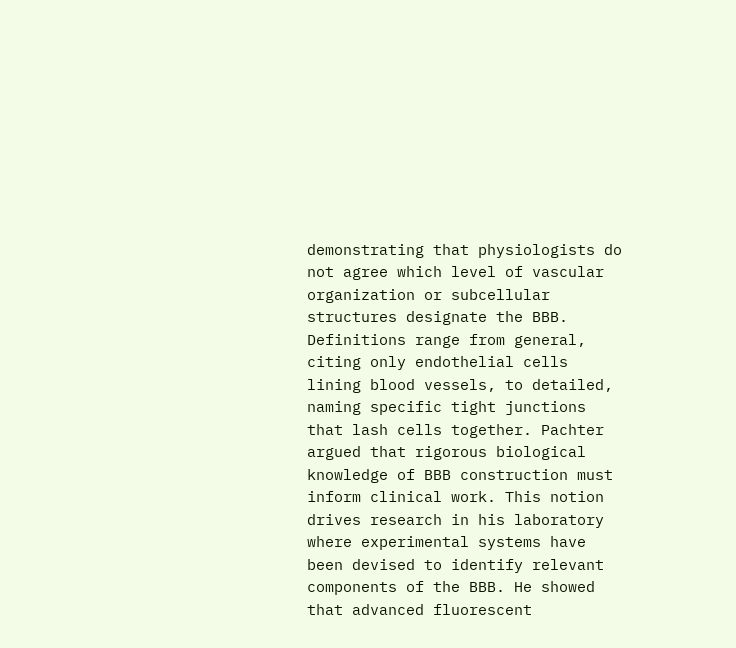demonstrating that physiologists do not agree which level of vascular organization or subcellular structures designate the BBB. Definitions range from general, citing only endothelial cells lining blood vessels, to detailed, naming specific tight junctions that lash cells together. Pachter argued that rigorous biological knowledge of BBB construction must inform clinical work. This notion drives research in his laboratory where experimental systems have been devised to identify relevant components of the BBB. He showed that advanced fluorescent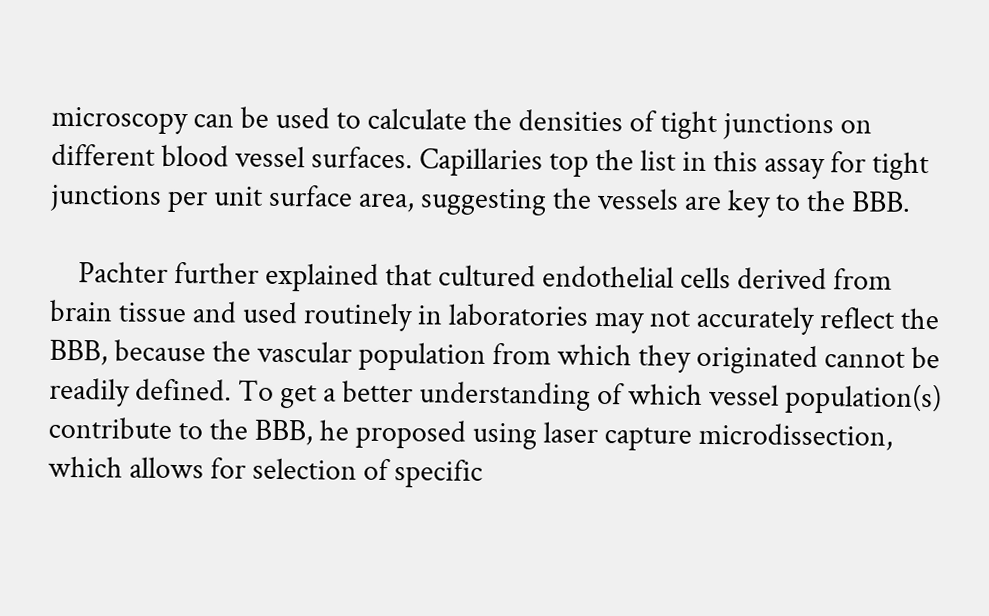microscopy can be used to calculate the densities of tight junctions on different blood vessel surfaces. Capillaries top the list in this assay for tight junctions per unit surface area, suggesting the vessels are key to the BBB.

    Pachter further explained that cultured endothelial cells derived from brain tissue and used routinely in laboratories may not accurately reflect the BBB, because the vascular population from which they originated cannot be readily defined. To get a better understanding of which vessel population(s) contribute to the BBB, he proposed using laser capture microdissection, which allows for selection of specific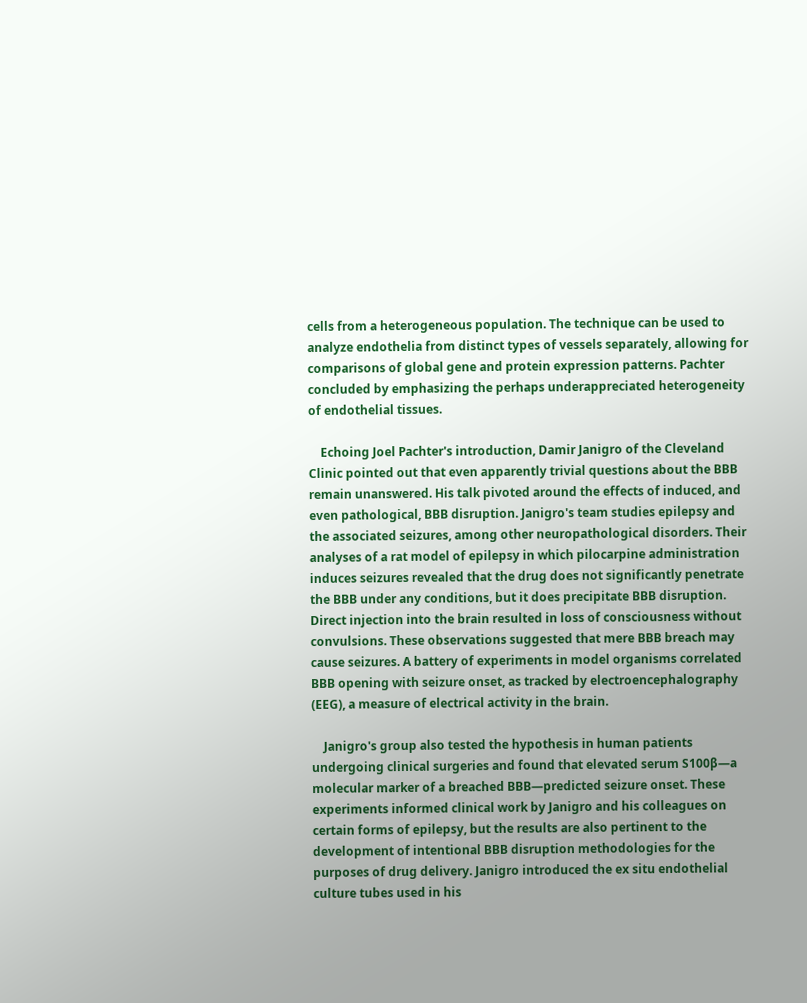cells from a heterogeneous population. The technique can be used to analyze endothelia from distinct types of vessels separately, allowing for comparisons of global gene and protein expression patterns. Pachter concluded by emphasizing the perhaps underappreciated heterogeneity of endothelial tissues.

    Echoing Joel Pachter's introduction, Damir Janigro of the Cleveland Clinic pointed out that even apparently trivial questions about the BBB remain unanswered. His talk pivoted around the effects of induced, and even pathological, BBB disruption. Janigro's team studies epilepsy and the associated seizures, among other neuropathological disorders. Their analyses of a rat model of epilepsy in which pilocarpine administration induces seizures revealed that the drug does not significantly penetrate the BBB under any conditions, but it does precipitate BBB disruption. Direct injection into the brain resulted in loss of consciousness without convulsions. These observations suggested that mere BBB breach may cause seizures. A battery of experiments in model organisms correlated BBB opening with seizure onset, as tracked by electroencephalography (EEG), a measure of electrical activity in the brain.

    Janigro's group also tested the hypothesis in human patients undergoing clinical surgeries and found that elevated serum S100β—a molecular marker of a breached BBB—predicted seizure onset. These experiments informed clinical work by Janigro and his colleagues on certain forms of epilepsy, but the results are also pertinent to the development of intentional BBB disruption methodologies for the purposes of drug delivery. Janigro introduced the ex situ endothelial culture tubes used in his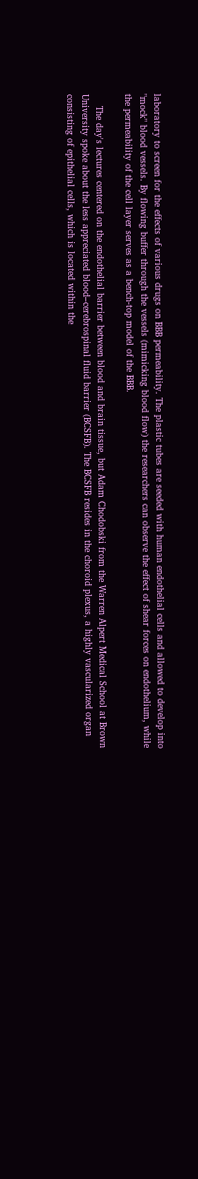laboratory to screen for the effects of various drugs on BBB permeability. The plastic tubes are seeded with human endothelial cells and allowed to develop into "mock" blood vessels. By flowing buffer through the vessels (mimicking blood flow) the researchers can observe the effect of shear forces on endothelium, while the permeability of the cell layer serves as a bench-top model of the BBB.

    The day's lectures centered on the endothelial barrier between blood and brain tissue, but Adam Chodobski from the Warren Alpert Medical School at Brown University spoke about the less appreciated blood–cerebrospinal fluid barrier (BCSFB). The BCSFB resides in the choroid plexus, a highly vascularized organ consisting of epithelial cells, which is located within the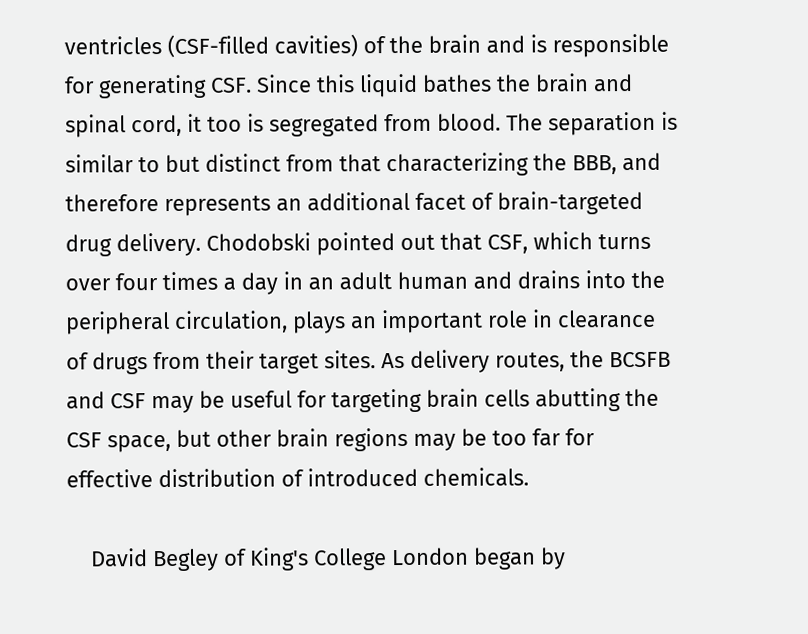ventricles (CSF-filled cavities) of the brain and is responsible for generating CSF. Since this liquid bathes the brain and spinal cord, it too is segregated from blood. The separation is similar to but distinct from that characterizing the BBB, and therefore represents an additional facet of brain-targeted drug delivery. Chodobski pointed out that CSF, which turns over four times a day in an adult human and drains into the peripheral circulation, plays an important role in clearance of drugs from their target sites. As delivery routes, the BCSFB and CSF may be useful for targeting brain cells abutting the CSF space, but other brain regions may be too far for effective distribution of introduced chemicals.

    David Begley of King's College London began by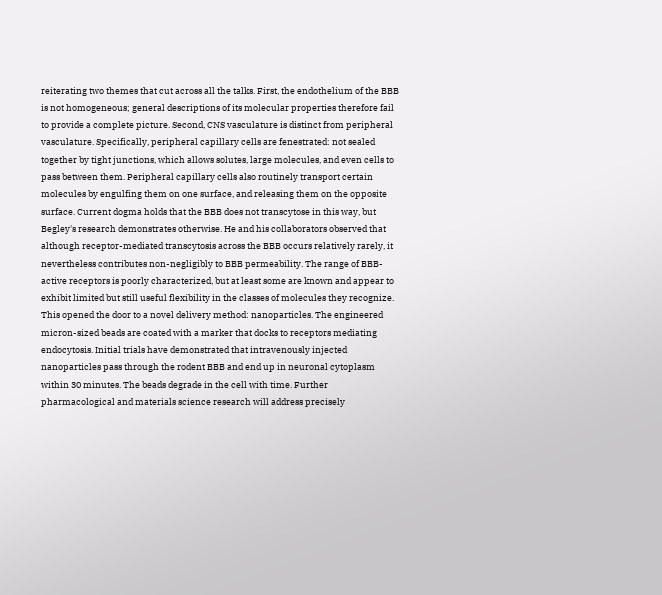reiterating two themes that cut across all the talks. First, the endothelium of the BBB is not homogeneous; general descriptions of its molecular properties therefore fail to provide a complete picture. Second, CNS vasculature is distinct from peripheral vasculature. Specifically, peripheral capillary cells are fenestrated: not sealed together by tight junctions, which allows solutes, large molecules, and even cells to pass between them. Peripheral capillary cells also routinely transport certain molecules by engulfing them on one surface, and releasing them on the opposite surface. Current dogma holds that the BBB does not transcytose in this way, but Begley's research demonstrates otherwise. He and his collaborators observed that although receptor-mediated transcytosis across the BBB occurs relatively rarely, it nevertheless contributes non-negligibly to BBB permeability. The range of BBB-active receptors is poorly characterized, but at least some are known and appear to exhibit limited but still useful flexibility in the classes of molecules they recognize. This opened the door to a novel delivery method: nanoparticles. The engineered micron-sized beads are coated with a marker that docks to receptors mediating endocytosis. Initial trials have demonstrated that intravenously injected nanoparticles pass through the rodent BBB and end up in neuronal cytoplasm within 30 minutes. The beads degrade in the cell with time. Further pharmacological and materials science research will address precisely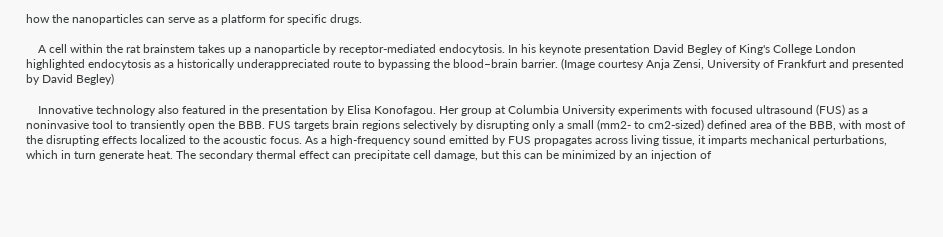how the nanoparticles can serve as a platform for specific drugs.

    A cell within the rat brainstem takes up a nanoparticle by receptor-mediated endocytosis. In his keynote presentation David Begley of King's College London highlighted endocytosis as a historically underappreciated route to bypassing the blood–brain barrier. (Image courtesy Anja Zensi, University of Frankfurt and presented by David Begley)

    Innovative technology also featured in the presentation by Elisa Konofagou. Her group at Columbia University experiments with focused ultrasound (FUS) as a noninvasive tool to transiently open the BBB. FUS targets brain regions selectively by disrupting only a small (mm2- to cm2-sized) defined area of the BBB, with most of the disrupting effects localized to the acoustic focus. As a high-frequency sound emitted by FUS propagates across living tissue, it imparts mechanical perturbations, which in turn generate heat. The secondary thermal effect can precipitate cell damage, but this can be minimized by an injection of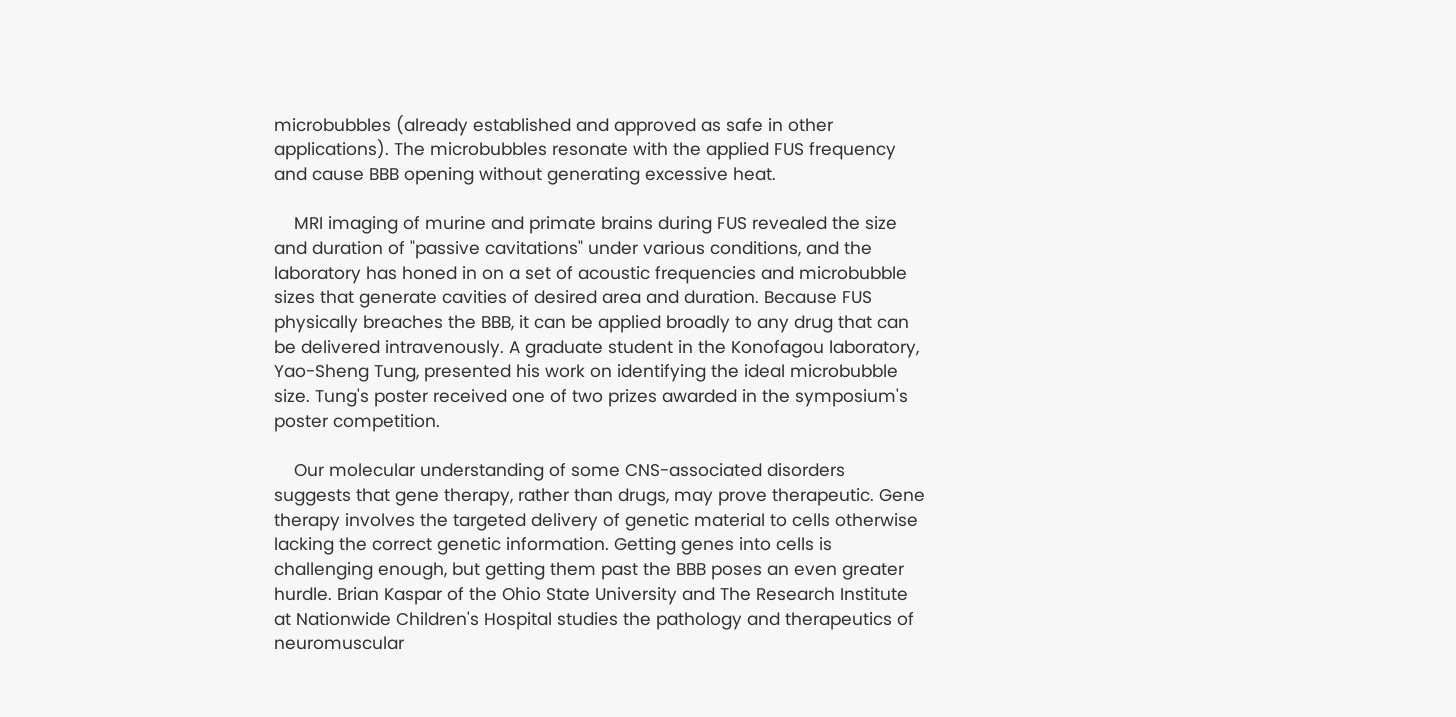microbubbles (already established and approved as safe in other applications). The microbubbles resonate with the applied FUS frequency and cause BBB opening without generating excessive heat.

    MRI imaging of murine and primate brains during FUS revealed the size and duration of "passive cavitations" under various conditions, and the laboratory has honed in on a set of acoustic frequencies and microbubble sizes that generate cavities of desired area and duration. Because FUS physically breaches the BBB, it can be applied broadly to any drug that can be delivered intravenously. A graduate student in the Konofagou laboratory, Yao-Sheng Tung, presented his work on identifying the ideal microbubble size. Tung's poster received one of two prizes awarded in the symposium's poster competition.

    Our molecular understanding of some CNS-associated disorders suggests that gene therapy, rather than drugs, may prove therapeutic. Gene therapy involves the targeted delivery of genetic material to cells otherwise lacking the correct genetic information. Getting genes into cells is challenging enough, but getting them past the BBB poses an even greater hurdle. Brian Kaspar of the Ohio State University and The Research Institute at Nationwide Children's Hospital studies the pathology and therapeutics of neuromuscular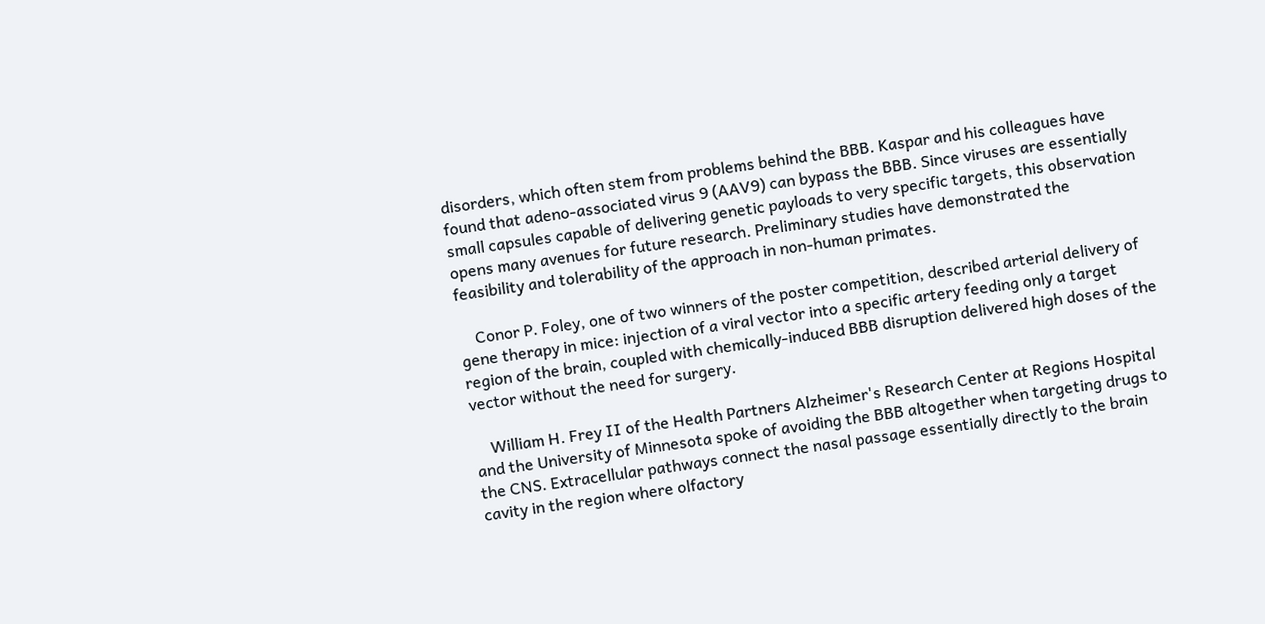disorders, which often stem from problems behind the BBB. Kaspar and his colleagues have found that adeno-associated virus 9 (AAV9) can bypass the BBB. Since viruses are essentially small capsules capable of delivering genetic payloads to very specific targets, this observation opens many avenues for future research. Preliminary studies have demonstrated the feasibility and tolerability of the approach in non-human primates.

    Conor P. Foley, one of two winners of the poster competition, described arterial delivery of gene therapy in mice: injection of a viral vector into a specific artery feeding only a target region of the brain, coupled with chemically-induced BBB disruption delivered high doses of the vector without the need for surgery.

    William H. Frey II of the Health Partners Alzheimer's Research Center at Regions Hospital and the University of Minnesota spoke of avoiding the BBB altogether when targeting drugs to the CNS. Extracellular pathways connect the nasal passage essentially directly to the brain cavity in the region where olfactory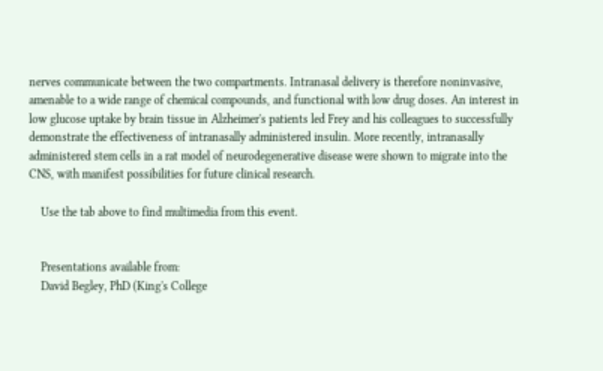nerves communicate between the two compartments. Intranasal delivery is therefore noninvasive, amenable to a wide range of chemical compounds, and functional with low drug doses. An interest in low glucose uptake by brain tissue in Alzheimer's patients led Frey and his colleagues to successfully demonstrate the effectiveness of intranasally administered insulin. More recently, intranasally administered stem cells in a rat model of neurodegenerative disease were shown to migrate into the CNS, with manifest possibilities for future clinical research.

    Use the tab above to find multimedia from this event.


    Presentations available from:
    David Begley, PhD (King's College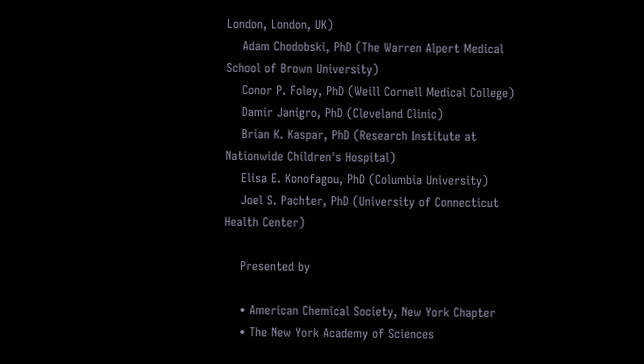London, London, UK)
    Adam Chodobski, PhD (The Warren Alpert Medical School of Brown University)
    Conor P. Foley, PhD (Weill Cornell Medical College)
    Damir Janigro, PhD (Cleveland Clinic)
    Brian K. Kaspar, PhD (Research Institute at Nationwide Children's Hospital)
    Elisa E. Konofagou, PhD (Columbia University)
    Joel S. Pachter, PhD (University of Connecticut Health Center)

    Presented by

    • American Chemical Society, New York Chapter
    • The New York Academy of Sciences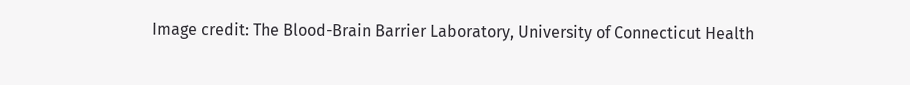Image credit: The Blood-Brain Barrier Laboratory, University of Connecticut Health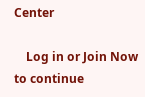Center

    Log in or Join Now to continue